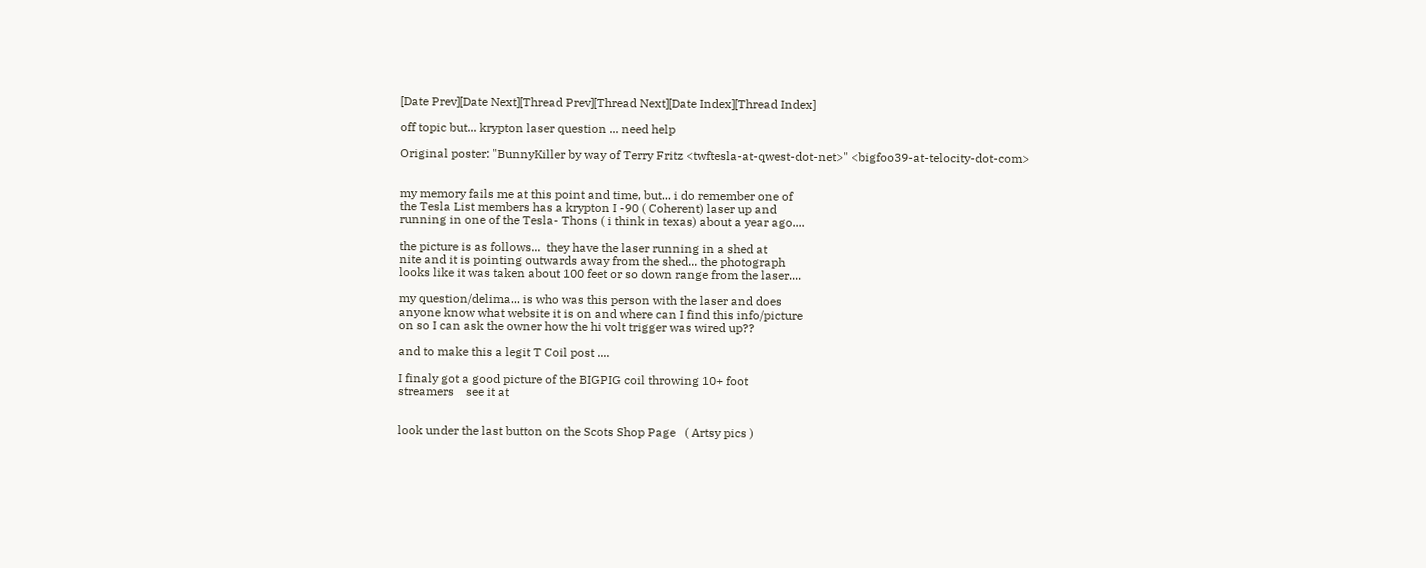[Date Prev][Date Next][Thread Prev][Thread Next][Date Index][Thread Index]

off topic but... krypton laser question ... need help

Original poster: "BunnyKiller by way of Terry Fritz <twftesla-at-qwest-dot-net>" <bigfoo39-at-telocity-dot-com>


my memory fails me at this point and time, but... i do remember one of
the Tesla List members has a krypton I -90 ( Coherent) laser up and
running in one of the Tesla- Thons ( i think in texas) about a year ago....

the picture is as follows...  they have the laser running in a shed at
nite and it is pointing outwards away from the shed... the photograph
looks like it was taken about 100 feet or so down range from the laser....

my question/delima... is who was this person with the laser and does
anyone know what website it is on and where can I find this info/picture
on so I can ask the owner how the hi volt trigger was wired up??

and to make this a legit T Coil post ....

I finaly got a good picture of the BIGPIG coil throwing 10+ foot
streamers    see it at


look under the last button on the Scots Shop Page   ( Artsy pics )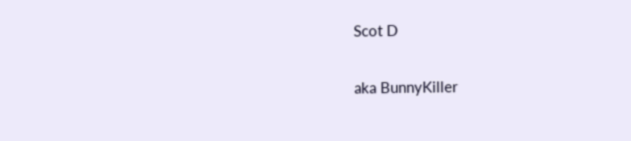Scot D

aka BunnyKiller